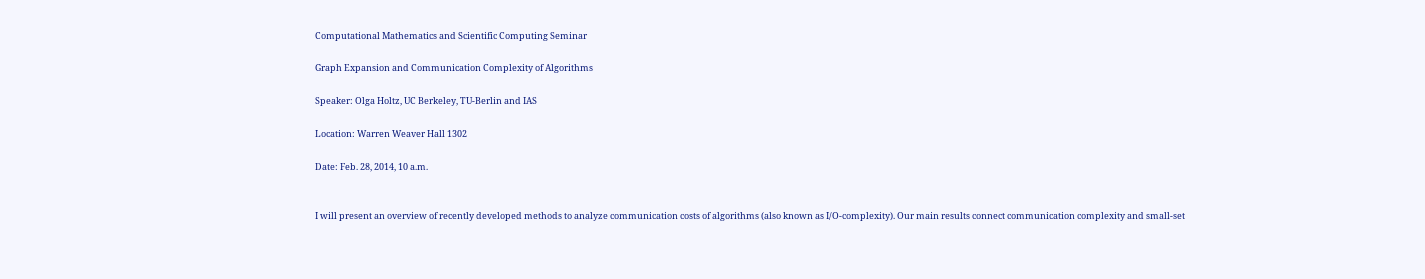Computational Mathematics and Scientific Computing Seminar

Graph Expansion and Communication Complexity of Algorithms

Speaker: Olga Holtz, UC Berkeley, TU-Berlin and IAS

Location: Warren Weaver Hall 1302

Date: Feb. 28, 2014, 10 a.m.


I will present an overview of recently developed methods to analyze communication costs of algorithms (also known as I/O-complexity). Our main results connect communication complexity and small-set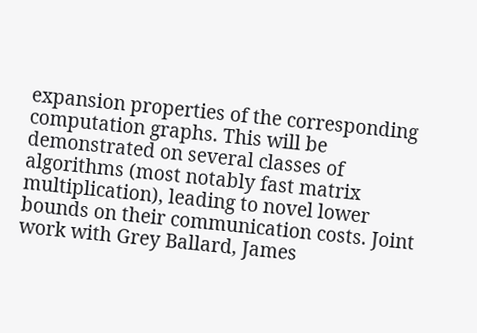expansion properties of the corresponding computation graphs. This will be demonstrated on several classes of algorithms (most notably fast matrix multiplication), leading to novel lower bounds on their communication costs. Joint work with Grey Ballard, James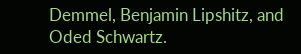Demmel, Benjamin Lipshitz, and Oded Schwartz.